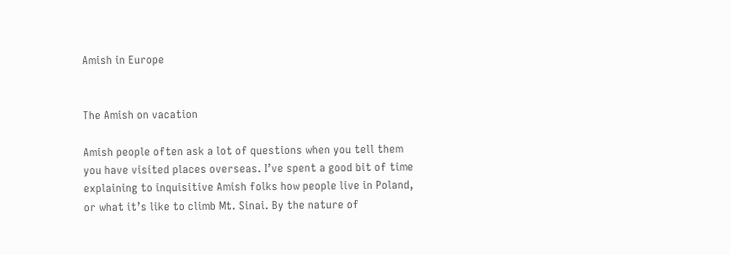Amish in Europe


The Amish on vacation

Amish people often ask a lot of questions when you tell them you have visited places overseas. I’ve spent a good bit of time explaining to inquisitive Amish folks how people live in Poland, or what it’s like to climb Mt. Sinai. By the nature of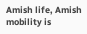Amish life, Amish mobility is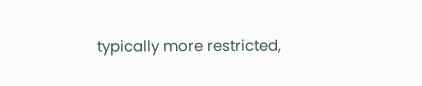typically more restricted,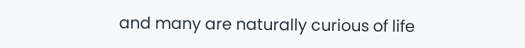and many are naturally curious of life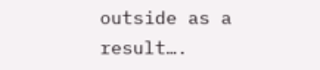outside as a result….